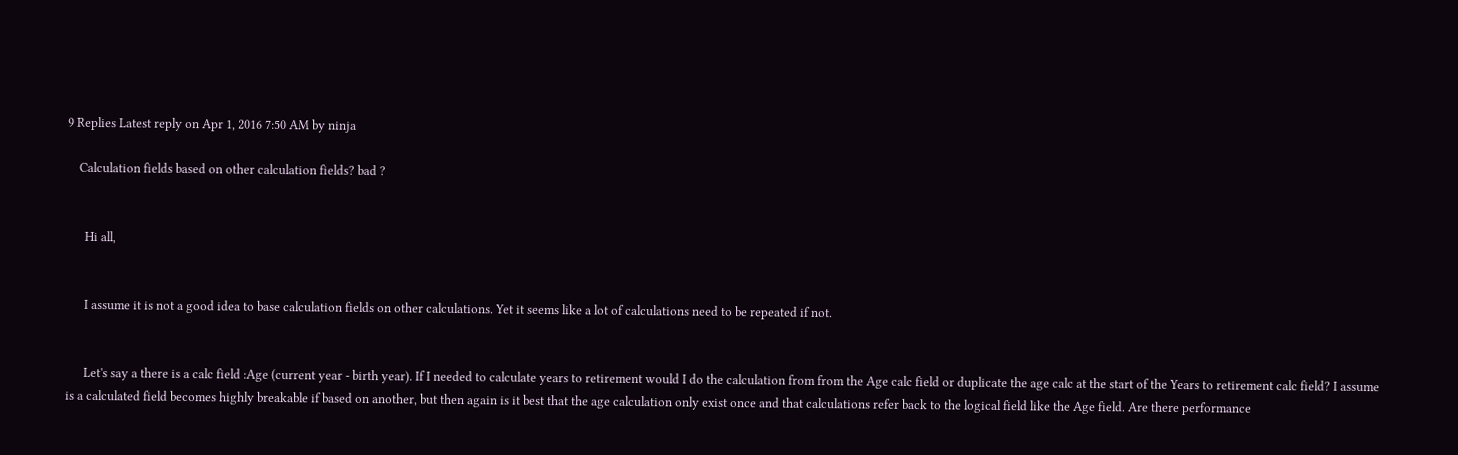9 Replies Latest reply on Apr 1, 2016 7:50 AM by ninja

    Calculation fields based on other calculation fields? bad ?


      Hi all,


      I assume it is not a good idea to base calculation fields on other calculations. Yet it seems like a lot of calculations need to be repeated if not.


      Let's say a there is a calc field :Age (current year - birth year). If I needed to calculate years to retirement would I do the calculation from from the Age calc field or duplicate the age calc at the start of the Years to retirement calc field? I assume is a calculated field becomes highly breakable if based on another, but then again is it best that the age calculation only exist once and that calculations refer back to the logical field like the Age field. Are there performance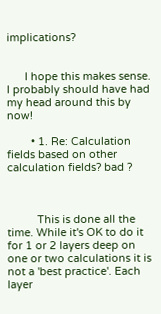implications?


      I hope this makes sense. I probably should have had my head around this by now!

        • 1. Re: Calculation fields based on other calculation fields? bad ?



          This is done all the time. While it's OK to do it for 1 or 2 layers deep on one or two calculations it is not a 'best practice'. Each layer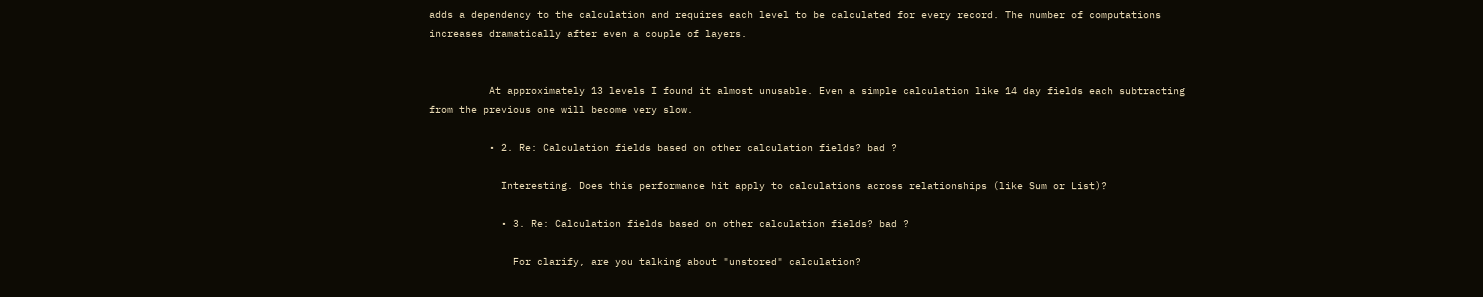adds a dependency to the calculation and requires each level to be calculated for every record. The number of computations increases dramatically after even a couple of layers.


          At approximately 13 levels I found it almost unusable. Even a simple calculation like 14 day fields each subtracting from the previous one will become very slow.

          • 2. Re: Calculation fields based on other calculation fields? bad ?

            Interesting. Does this performance hit apply to calculations across relationships (like Sum or List)?

            • 3. Re: Calculation fields based on other calculation fields? bad ?

              For clarify, are you talking about "unstored" calculation?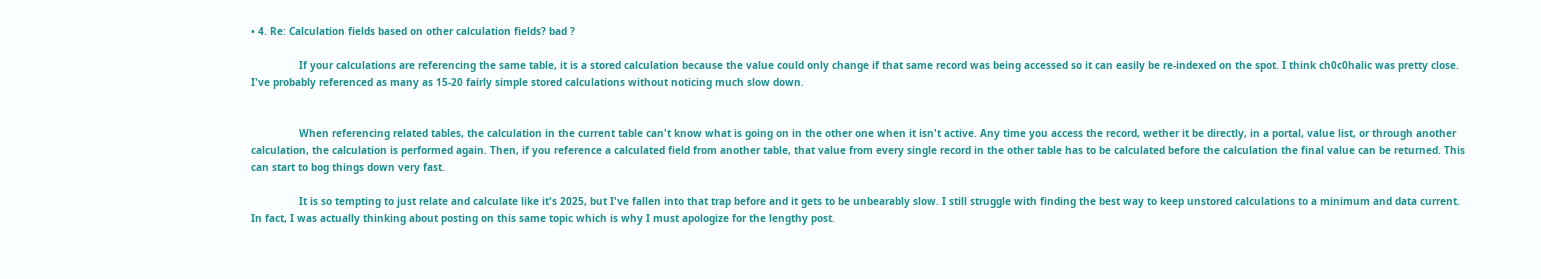• 4. Re: Calculation fields based on other calculation fields? bad ?

                If your calculations are referencing the same table, it is a stored calculation because the value could only change if that same record was being accessed so it can easily be re-indexed on the spot. I think ch0c0halic was pretty close. I've probably referenced as many as 15-20 fairly simple stored calculations without noticing much slow down.


                When referencing related tables, the calculation in the current table can't know what is going on in the other one when it isn't active. Any time you access the record, wether it be directly, in a portal, value list, or through another calculation, the calculation is performed again. Then, if you reference a calculated field from another table, that value from every single record in the other table has to be calculated before the calculation the final value can be returned. This can start to bog things down very fast.

                It is so tempting to just relate and calculate like it's 2025, but I've fallen into that trap before and it gets to be unbearably slow. I still struggle with finding the best way to keep unstored calculations to a minimum and data current. In fact, I was actually thinking about posting on this same topic which is why I must apologize for the lengthy post.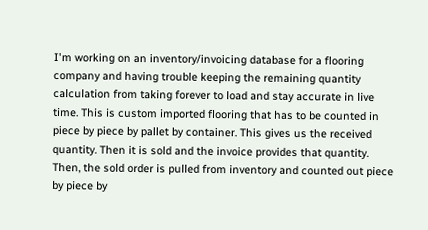I'm working on an inventory/invoicing database for a flooring company and having trouble keeping the remaining quantity calculation from taking forever to load and stay accurate in live time. This is custom imported flooring that has to be counted in piece by piece by pallet by container. This gives us the received quantity. Then it is sold and the invoice provides that quantity. Then, the sold order is pulled from inventory and counted out piece by piece by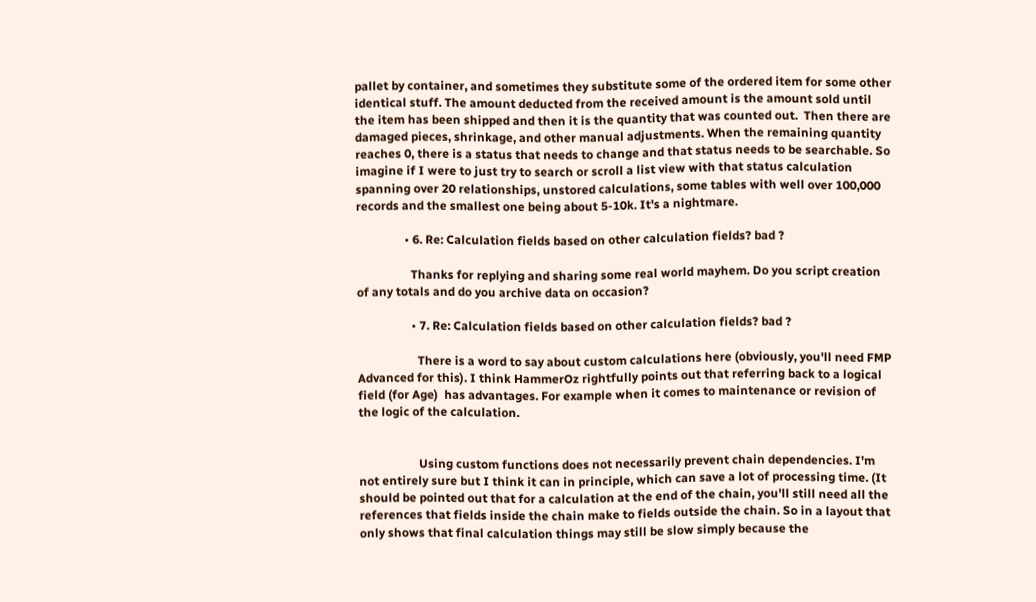pallet by container, and sometimes they substitute some of the ordered item for some other identical stuff. The amount deducted from the received amount is the amount sold until the item has been shipped and then it is the quantity that was counted out.  Then there are damaged pieces, shrinkage, and other manual adjustments. When the remaining quantity reaches 0, there is a status that needs to change and that status needs to be searchable. So imagine if I were to just try to search or scroll a list view with that status calculation spanning over 20 relationships, unstored calculations, some tables with well over 100,000 records and the smallest one being about 5-10k. It's a nightmare.

                • 6. Re: Calculation fields based on other calculation fields? bad ?

                  Thanks for replying and sharing some real world mayhem. Do you script creation of any totals and do you archive data on occasion?

                  • 7. Re: Calculation fields based on other calculation fields? bad ?

                    There is a word to say about custom calculations here (obviously, you'll need FMP Advanced for this). I think HammerOz rightfully points out that referring back to a logical field (for Age)  has advantages. For example when it comes to maintenance or revision of the logic of the calculation.


                    Using custom functions does not necessarily prevent chain dependencies. I'm not entirely sure but I think it can in principle, which can save a lot of processing time. (It should be pointed out that for a calculation at the end of the chain, you'll still need all the references that fields inside the chain make to fields outside the chain. So in a layout that only shows that final calculation things may still be slow simply because the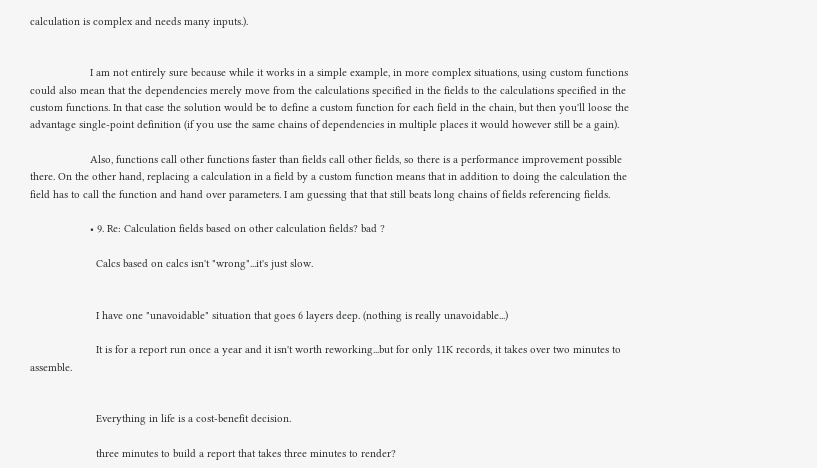calculation is complex and needs many inputs.).


                    I am not entirely sure because while it works in a simple example, in more complex situations, using custom functions could also mean that the dependencies merely move from the calculations specified in the fields to the calculations specified in the custom functions. In that case the solution would be to define a custom function for each field in the chain, but then you'll loose the advantage single-point definition (if you use the same chains of dependencies in multiple places it would however still be a gain).

                    Also, functions call other functions faster than fields call other fields, so there is a performance improvement possible there. On the other hand, replacing a calculation in a field by a custom function means that in addition to doing the calculation the field has to call the function and hand over parameters. I am guessing that that still beats long chains of fields referencing fields.

                    • 9. Re: Calculation fields based on other calculation fields? bad ?

                      Calcs based on calcs isn't "wrong"...it's just slow.


                      I have one "unavoidable" situation that goes 6 layers deep. (nothing is really unavoidable...)

                      It is for a report run once a year and it isn't worth reworking...but for only 11K records, it takes over two minutes to assemble.


                      Everything in life is a cost-benefit decision.

                      three minutes to build a report that takes three minutes to render?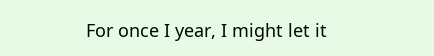For once I year, I might let it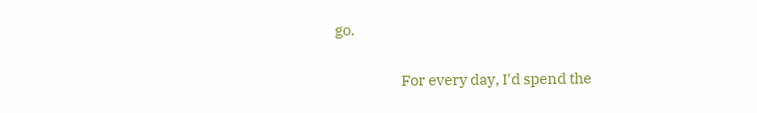go.

                      For every day, I'd spend the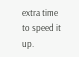extra time to speed it up.